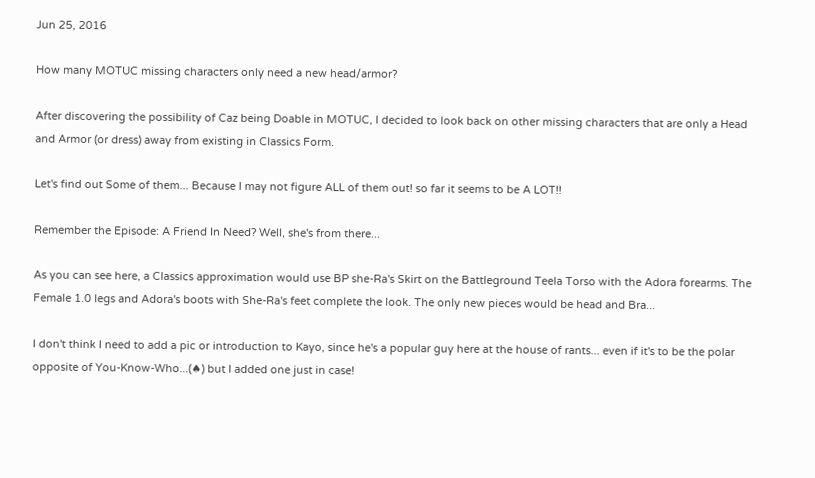Jun 25, 2016

How many MOTUC missing characters only need a new head/armor?

After discovering the possibility of Caz being Doable in MOTUC, I decided to look back on other missing characters that are only a Head and Armor (or dress) away from existing in Classics Form.

Let's find out Some of them... Because I may not figure ALL of them out! so far it seems to be A LOT!!

Remember the Episode: A Friend In Need? Well, she's from there...

As you can see here, a Classics approximation would use BP she-Ra's Skirt on the Battleground Teela Torso with the Adora forearms. The Female 1.0 legs and Adora's boots with She-Ra's feet complete the look. The only new pieces would be head and Bra...

I don't think I need to add a pic or introduction to Kayo, since he's a popular guy here at the house of rants... even if it's to be the polar opposite of You-Know-Who...(♠) but I added one just in case!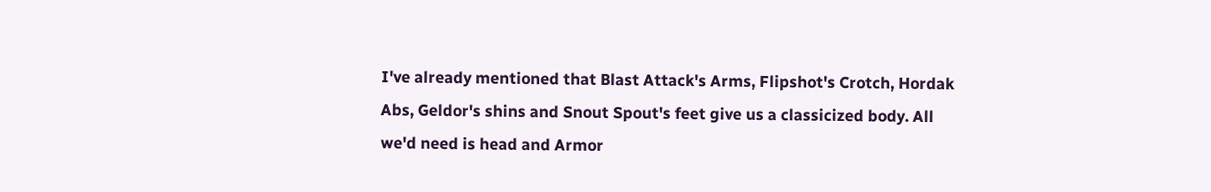I've already mentioned that Blast Attack's Arms, Flipshot's Crotch, Hordak Abs, Geldor's shins and Snout Spout's feet give us a classicized body. All we'd need is head and Armor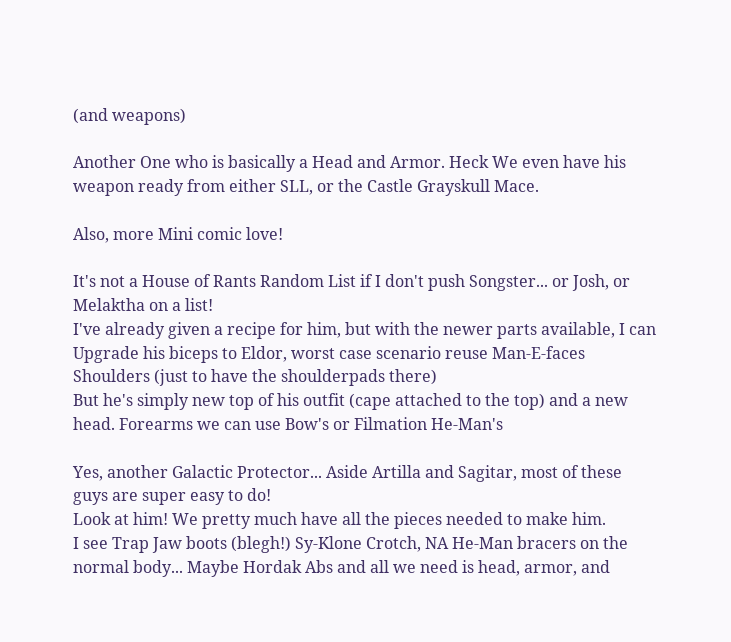(and weapons)

Another One who is basically a Head and Armor. Heck We even have his weapon ready from either SLL, or the Castle Grayskull Mace.

Also, more Mini comic love!

It's not a House of Rants Random List if I don't push Songster... or Josh, or Melaktha on a list!
I've already given a recipe for him, but with the newer parts available, I can Upgrade his biceps to Eldor, worst case scenario reuse Man-E-faces Shoulders (just to have the shoulderpads there)
But he's simply new top of his outfit (cape attached to the top) and a new head. Forearms we can use Bow's or Filmation He-Man's

Yes, another Galactic Protector... Aside Artilla and Sagitar, most of these guys are super easy to do!
Look at him! We pretty much have all the pieces needed to make him.
I see Trap Jaw boots (blegh!) Sy-Klone Crotch, NA He-Man bracers on the normal body... Maybe Hordak Abs and all we need is head, armor, and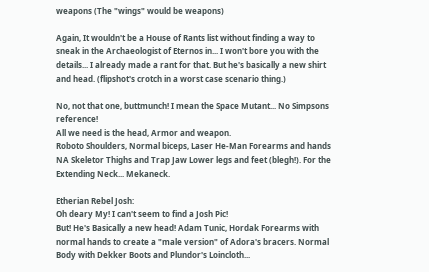weapons (The "wings" would be weapons)

Again, It wouldn't be a House of Rants list without finding a way to sneak in the Archaeologist of Eternos in... I won't bore you with the details... I already made a rant for that. But he's basically a new shirt and head. (flipshot's crotch in a worst case scenario thing.)

No, not that one, buttmunch! I mean the Space Mutant... No Simpsons reference!
All we need is the head, Armor and weapon.
Roboto Shoulders, Normal biceps, Laser He-Man Forearms and hands
NA Skeletor Thighs and Trap Jaw Lower legs and feet (blegh!). For the Extending Neck... Mekaneck.

Etherian Rebel Josh:
Oh deary My! I can't seem to find a Josh Pic!
But! He's Basically a new head! Adam Tunic, Hordak Forearms with normal hands to create a "male version" of Adora's bracers. Normal Body with Dekker Boots and Plundor's Loincloth...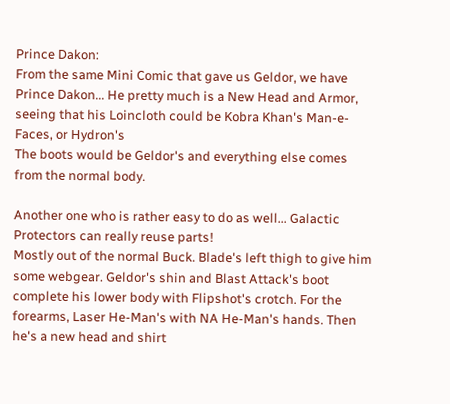Prince Dakon:
From the same Mini Comic that gave us Geldor, we have Prince Dakon... He pretty much is a New Head and Armor, seeing that his Loincloth could be Kobra Khan's Man-e-Faces, or Hydron's
The boots would be Geldor's and everything else comes from the normal body.

Another one who is rather easy to do as well... Galactic Protectors can really reuse parts!
Mostly out of the normal Buck. Blade's left thigh to give him some webgear. Geldor's shin and Blast Attack's boot complete his lower body with Flipshot's crotch. For the forearms, Laser He-Man's with NA He-Man's hands. Then he's a new head and shirt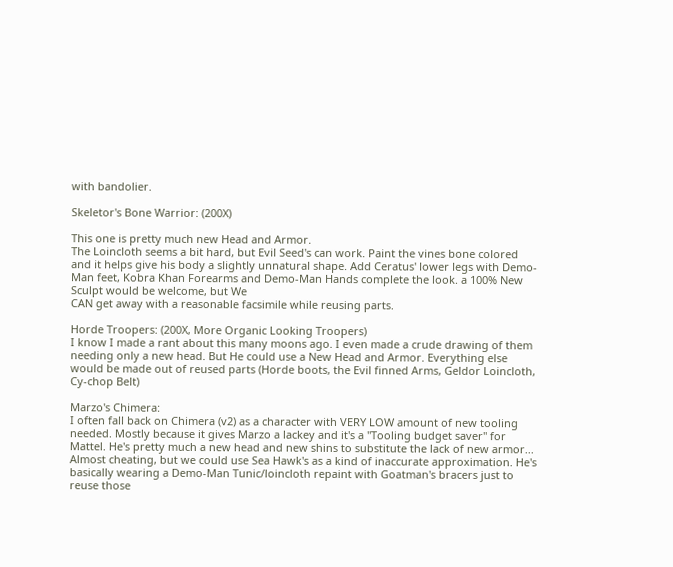with bandolier.

Skeletor's Bone Warrior: (200X)

This one is pretty much new Head and Armor.
The Loincloth seems a bit hard, but Evil Seed's can work. Paint the vines bone colored and it helps give his body a slightly unnatural shape. Add Ceratus' lower legs with Demo-Man feet, Kobra Khan Forearms and Demo-Man Hands complete the look. a 100% New Sculpt would be welcome, but We
CAN get away with a reasonable facsimile while reusing parts.

Horde Troopers: (200X, More Organic Looking Troopers)
I know I made a rant about this many moons ago. I even made a crude drawing of them needing only a new head. But He could use a New Head and Armor. Everything else would be made out of reused parts (Horde boots, the Evil finned Arms, Geldor Loincloth, Cy-chop Belt)

Marzo's Chimera:
I often fall back on Chimera (v2) as a character with VERY LOW amount of new tooling needed. Mostly because it gives Marzo a lackey and it's a "Tooling budget saver" for Mattel. He's pretty much a new head and new shins to substitute the lack of new armor... Almost cheating, but we could use Sea Hawk's as a kind of inaccurate approximation. He's basically wearing a Demo-Man Tunic/loincloth repaint with Goatman's bracers just to reuse those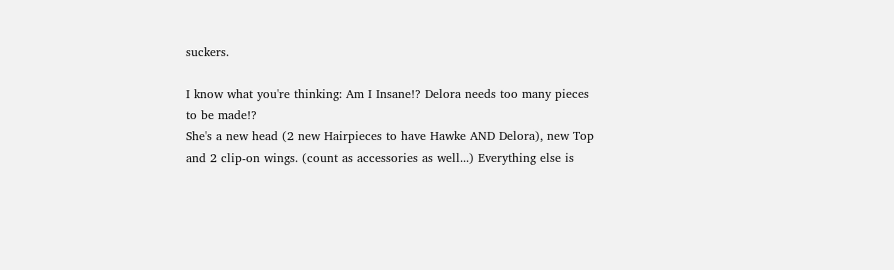suckers.

I know what you're thinking: Am I Insane!? Delora needs too many pieces to be made!?
She's a new head (2 new Hairpieces to have Hawke AND Delora), new Top and 2 clip-on wings. (count as accessories as well...) Everything else is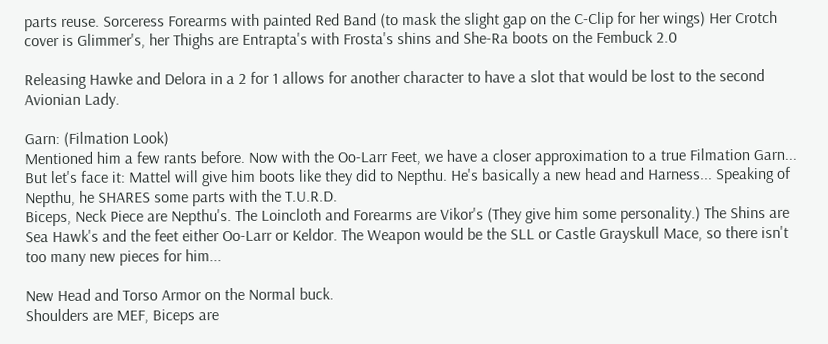parts reuse. Sorceress Forearms with painted Red Band (to mask the slight gap on the C-Clip for her wings) Her Crotch cover is Glimmer's, her Thighs are Entrapta's with Frosta's shins and She-Ra boots on the Fembuck 2.0

Releasing Hawke and Delora in a 2 for 1 allows for another character to have a slot that would be lost to the second Avionian Lady.

Garn: (Filmation Look)
Mentioned him a few rants before. Now with the Oo-Larr Feet, we have a closer approximation to a true Filmation Garn... But let's face it: Mattel will give him boots like they did to Nepthu. He's basically a new head and Harness... Speaking of Nepthu, he SHARES some parts with the T.U.R.D.
Biceps, Neck Piece are Nepthu's. The Loincloth and Forearms are Vikor's (They give him some personality.) The Shins are Sea Hawk's and the feet either Oo-Larr or Keldor. The Weapon would be the SLL or Castle Grayskull Mace, so there isn't too many new pieces for him...

New Head and Torso Armor on the Normal buck.
Shoulders are MEF, Biceps are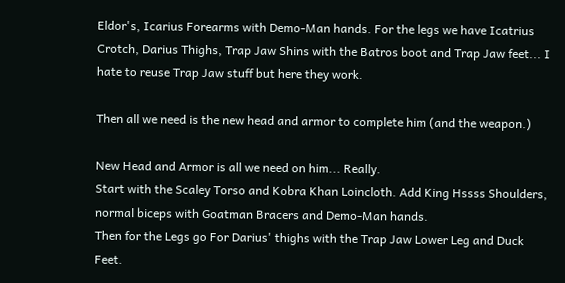Eldor's, Icarius Forearms with Demo-Man hands. For the legs we have Icatrius Crotch, Darius Thighs, Trap Jaw Shins with the Batros boot and Trap Jaw feet... I hate to reuse Trap Jaw stuff but here they work.

Then all we need is the new head and armor to complete him (and the weapon.)

New Head and Armor is all we need on him... Really.
Start with the Scaley Torso and Kobra Khan Loincloth. Add King Hssss Shoulders, normal biceps with Goatman Bracers and Demo-Man hands.
Then for the Legs go For Darius' thighs with the Trap Jaw Lower Leg and Duck Feet.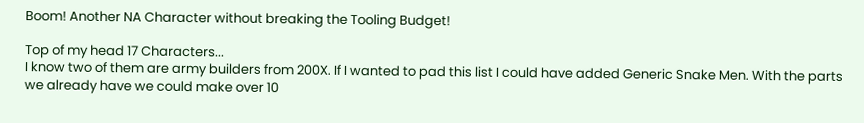Boom! Another NA Character without breaking the Tooling Budget!

Top of my head 17 Characters...
I know two of them are army builders from 200X. If I wanted to pad this list I could have added Generic Snake Men. With the parts we already have we could make over 10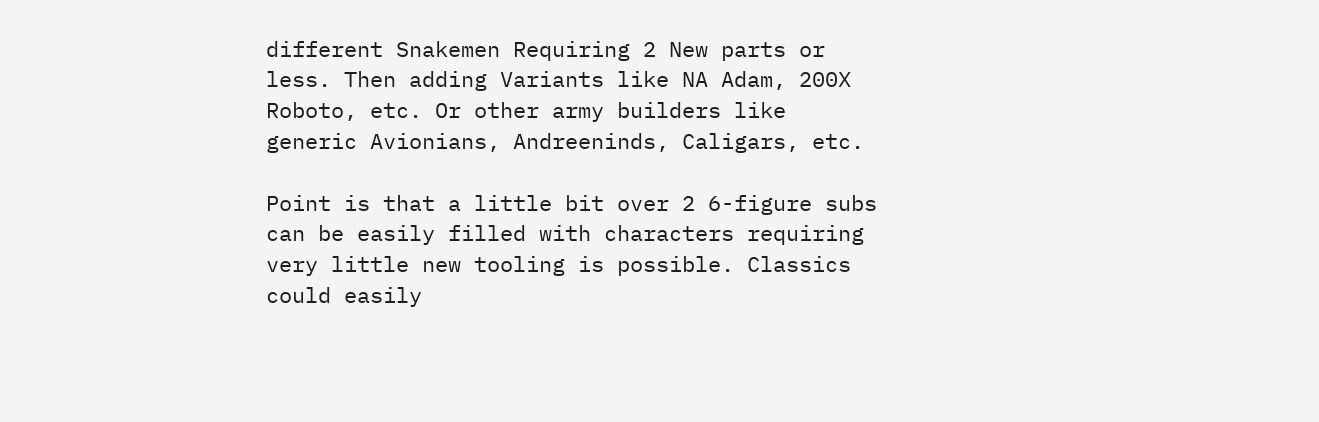different Snakemen Requiring 2 New parts or less. Then adding Variants like NA Adam, 200X Roboto, etc. Or other army builders like generic Avionians, Andreeninds, Caligars, etc.

Point is that a little bit over 2 6-figure subs can be easily filled with characters requiring very little new tooling is possible. Classics could easily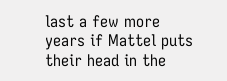last a few more years if Mattel puts their head in the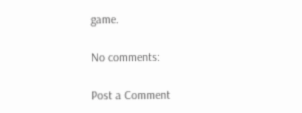game.

No comments:

Post a Comment